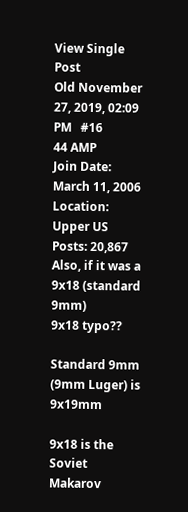View Single Post
Old November 27, 2019, 02:09 PM   #16
44 AMP
Join Date: March 11, 2006
Location: Upper US
Posts: 20,867
Also, if it was a 9x18 (standard 9mm)
9x18 typo??

Standard 9mm (9mm Luger) is 9x19mm

9x18 is the Soviet Makarov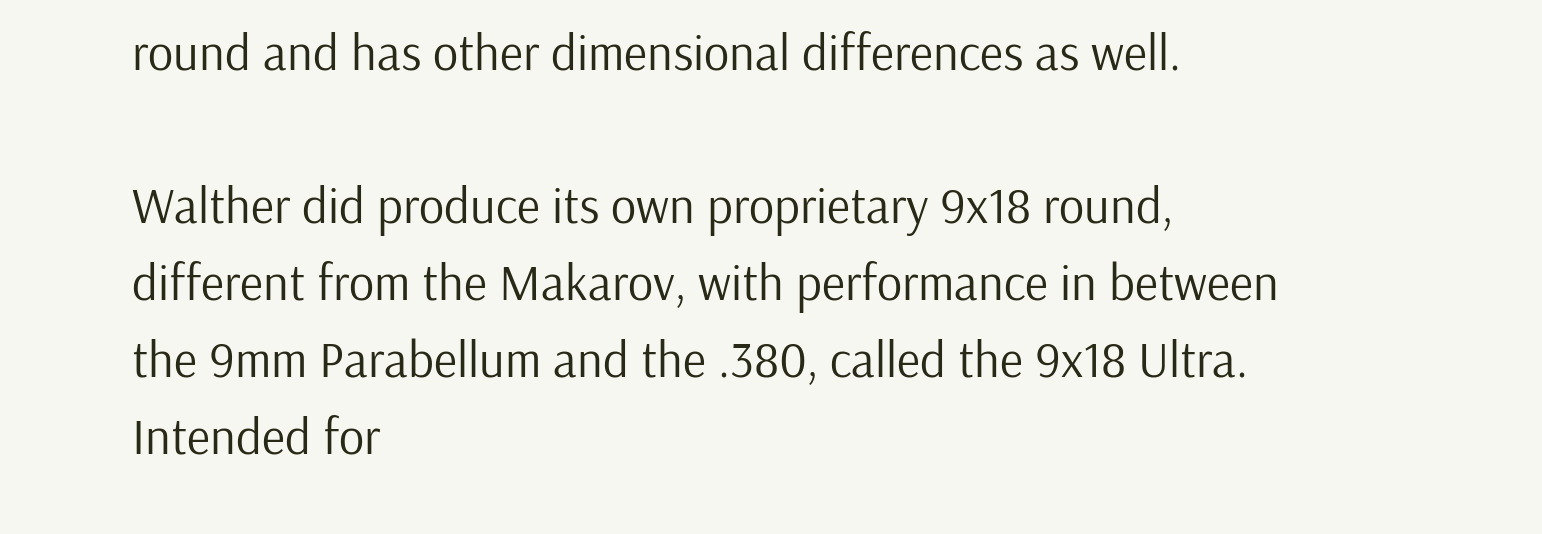round and has other dimensional differences as well.

Walther did produce its own proprietary 9x18 round, different from the Makarov, with performance in between the 9mm Parabellum and the .380, called the 9x18 Ultra. Intended for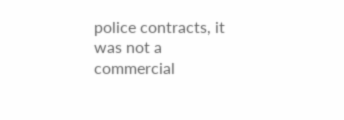police contracts, it was not a commercial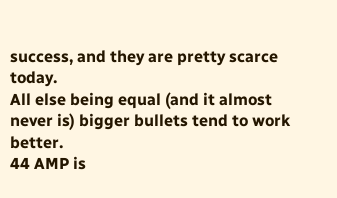success, and they are pretty scarce today.
All else being equal (and it almost never is) bigger bullets tend to work better.
44 AMP is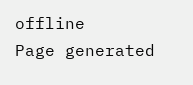offline
Page generated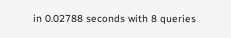in 0.02788 seconds with 8 queries